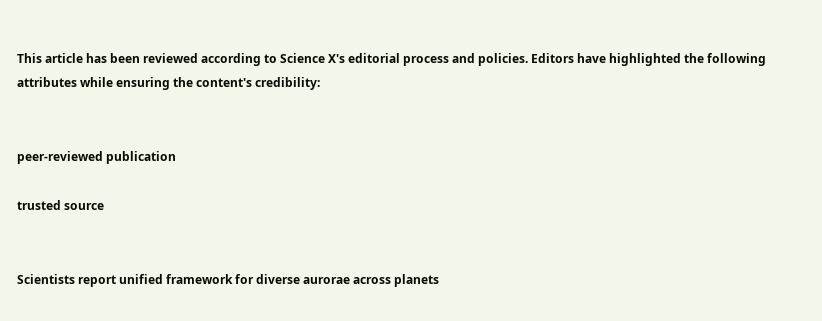This article has been reviewed according to Science X's editorial process and policies. Editors have highlighted the following attributes while ensuring the content's credibility:


peer-reviewed publication

trusted source


Scientists report unified framework for diverse aurorae across planets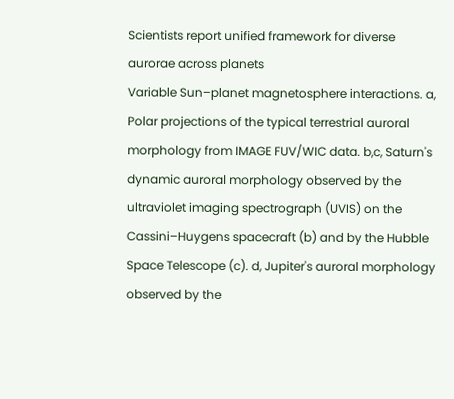Scientists report unified framework for diverse aurorae across planets
Variable Sun–planet magnetosphere interactions. a, Polar projections of the typical terrestrial auroral morphology from IMAGE FUV/WIC data. b,c, Saturn's dynamic auroral morphology observed by the ultraviolet imaging spectrograph (UVIS) on the Cassini–Huygens spacecraft (b) and by the Hubble Space Telescope (c). d, Jupiter's auroral morphology observed by the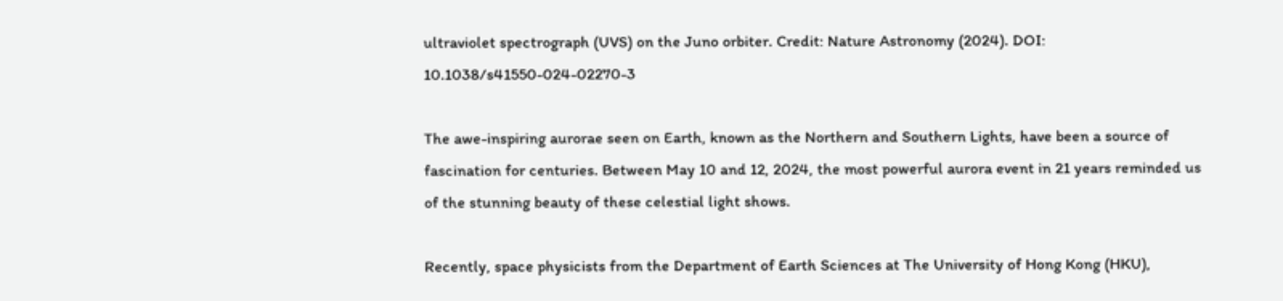ultraviolet spectrograph (UVS) on the Juno orbiter. Credit: Nature Astronomy (2024). DOI: 10.1038/s41550-024-02270-3

The awe-inspiring aurorae seen on Earth, known as the Northern and Southern Lights, have been a source of fascination for centuries. Between May 10 and 12, 2024, the most powerful aurora event in 21 years reminded us of the stunning beauty of these celestial light shows.

Recently, space physicists from the Department of Earth Sciences at The University of Hong Kong (HKU),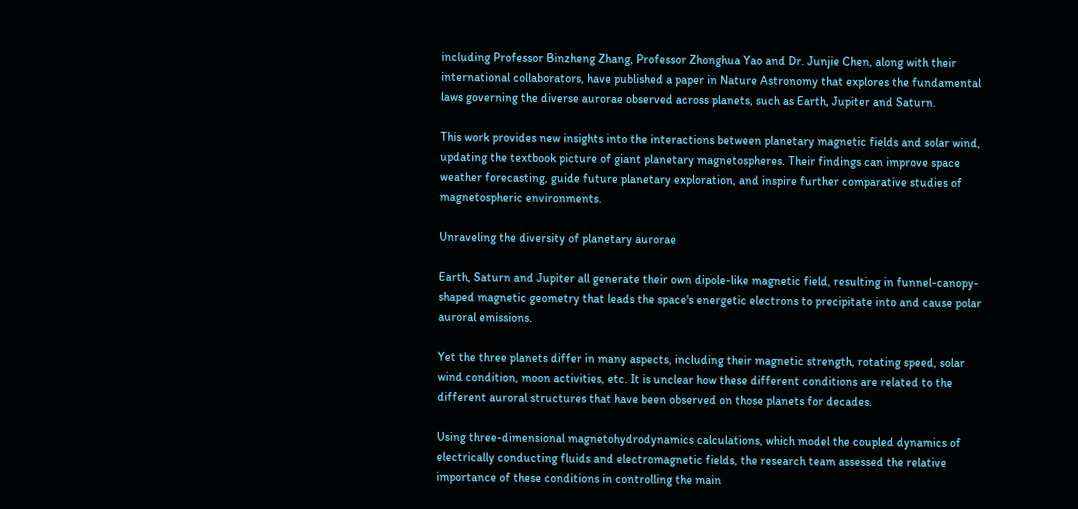including Professor Binzheng Zhang, Professor Zhonghua Yao and Dr. Junjie Chen, along with their international collaborators, have published a paper in Nature Astronomy that explores the fundamental laws governing the diverse aurorae observed across planets, such as Earth, Jupiter and Saturn.

This work provides new insights into the interactions between planetary magnetic fields and solar wind, updating the textbook picture of giant planetary magnetospheres. Their findings can improve space weather forecasting, guide future planetary exploration, and inspire further comparative studies of magnetospheric environments.

Unraveling the diversity of planetary aurorae

Earth, Saturn and Jupiter all generate their own dipole-like magnetic field, resulting in funnel-canopy-shaped magnetic geometry that leads the space's energetic electrons to precipitate into and cause polar auroral emissions.

Yet the three planets differ in many aspects, including their magnetic strength, rotating speed, solar wind condition, moon activities, etc. It is unclear how these different conditions are related to the different auroral structures that have been observed on those planets for decades.

Using three-dimensional magnetohydrodynamics calculations, which model the coupled dynamics of electrically conducting fluids and electromagnetic fields, the research team assessed the relative importance of these conditions in controlling the main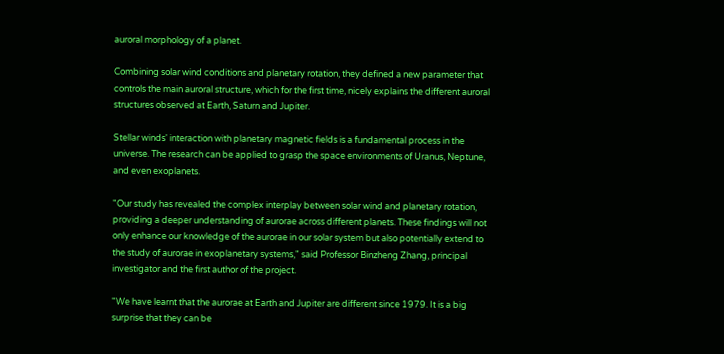auroral morphology of a planet.

Combining solar wind conditions and planetary rotation, they defined a new parameter that controls the main auroral structure, which for the first time, nicely explains the different auroral structures observed at Earth, Saturn and Jupiter.

Stellar winds' interaction with planetary magnetic fields is a fundamental process in the universe. The research can be applied to grasp the space environments of Uranus, Neptune, and even exoplanets.

"Our study has revealed the complex interplay between solar wind and planetary rotation, providing a deeper understanding of aurorae across different planets. These findings will not only enhance our knowledge of the aurorae in our solar system but also potentially extend to the study of aurorae in exoplanetary systems," said Professor Binzheng Zhang, principal investigator and the first author of the project.

"We have learnt that the aurorae at Earth and Jupiter are different since 1979. It is a big surprise that they can be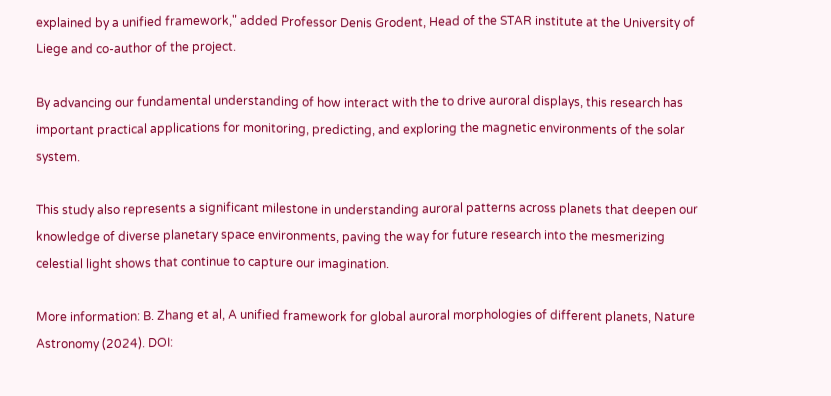explained by a unified framework," added Professor Denis Grodent, Head of the STAR institute at the University of Liege and co-author of the project.

By advancing our fundamental understanding of how interact with the to drive auroral displays, this research has important practical applications for monitoring, predicting, and exploring the magnetic environments of the solar system.

This study also represents a significant milestone in understanding auroral patterns across planets that deepen our knowledge of diverse planetary space environments, paving the way for future research into the mesmerizing celestial light shows that continue to capture our imagination.

More information: B. Zhang et al, A unified framework for global auroral morphologies of different planets, Nature Astronomy (2024). DOI: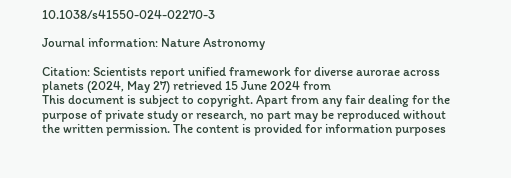10.1038/s41550-024-02270-3

Journal information: Nature Astronomy

Citation: Scientists report unified framework for diverse aurorae across planets (2024, May 27) retrieved 15 June 2024 from
This document is subject to copyright. Apart from any fair dealing for the purpose of private study or research, no part may be reproduced without the written permission. The content is provided for information purposes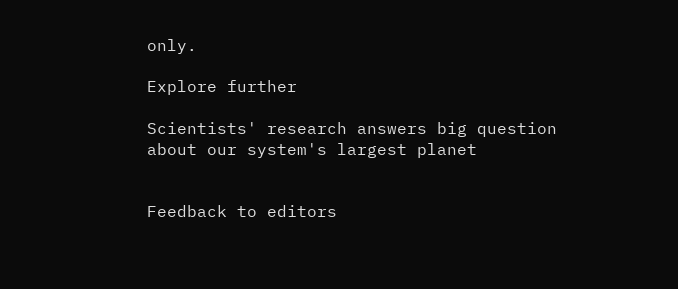only.

Explore further

Scientists' research answers big question about our system's largest planet


Feedback to editors